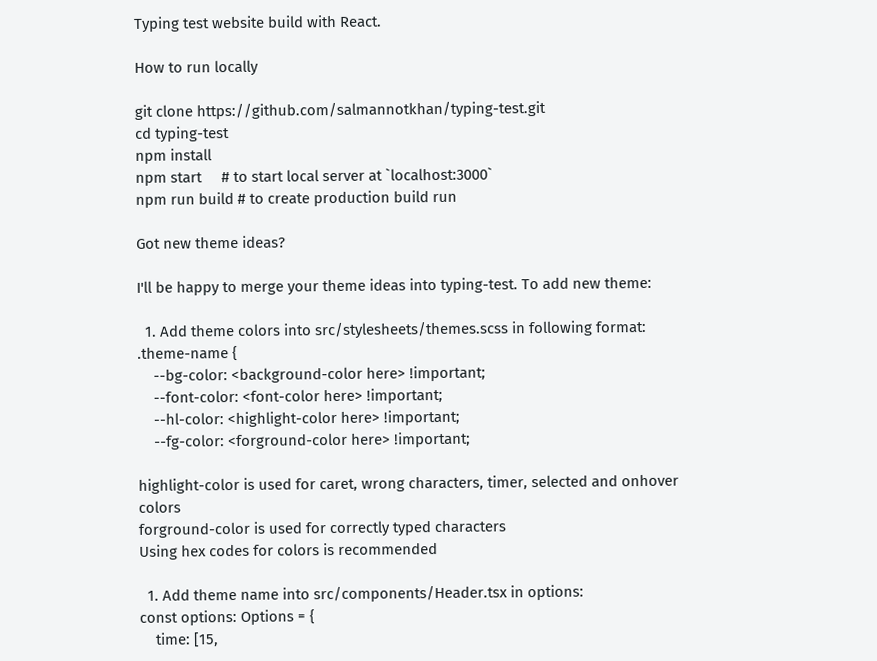Typing test website build with React.

How to run locally

git clone https://github.com/salmannotkhan/typing-test.git
cd typing-test
npm install
npm start     # to start local server at `localhost:3000`
npm run build # to create production build run

Got new theme ideas?

I'll be happy to merge your theme ideas into typing-test. To add new theme:

  1. Add theme colors into src/stylesheets/themes.scss in following format:
.theme-name {
    --bg-color: <background-color here> !important;
    --font-color: <font-color here> !important;
    --hl-color: <highlight-color here> !important;
    --fg-color: <forground-color here> !important;

highlight-color is used for caret, wrong characters, timer, selected and onhover colors
forground-color is used for correctly typed characters
Using hex codes for colors is recommended

  1. Add theme name into src/components/Header.tsx in options:
const options: Options = {
    time: [15,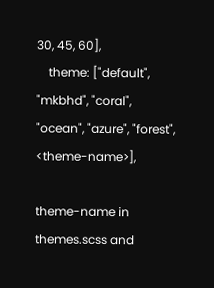30, 45, 60],
    theme: ["default", "mkbhd", "coral", "ocean", "azure", "forest", <theme-name>],

theme-name in themes.scss and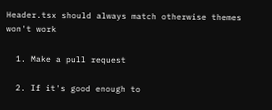Header.tsx should always match otherwise themes won't work

  1. Make a pull request

  2. If it's good enough to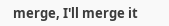merge, I'll merge it